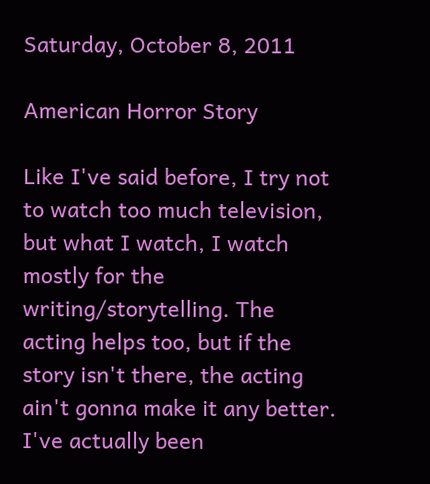Saturday, October 8, 2011

American Horror Story

Like I've said before, I try not to watch too much television, but what I watch, I watch mostly for the writing/storytelling. The acting helps too, but if the story isn't there, the acting ain't gonna make it any better. I've actually been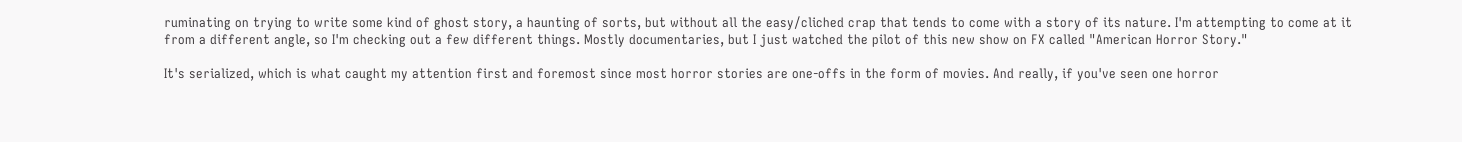ruminating on trying to write some kind of ghost story, a haunting of sorts, but without all the easy/cliched crap that tends to come with a story of its nature. I'm attempting to come at it from a different angle, so I'm checking out a few different things. Mostly documentaries, but I just watched the pilot of this new show on FX called "American Horror Story."

It's serialized, which is what caught my attention first and foremost since most horror stories are one-offs in the form of movies. And really, if you've seen one horror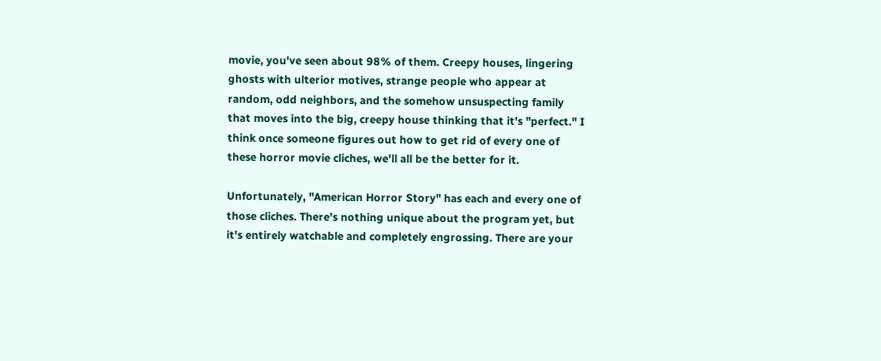movie, you've seen about 98% of them. Creepy houses, lingering ghosts with ulterior motives, strange people who appear at random, odd neighbors, and the somehow unsuspecting family that moves into the big, creepy house thinking that it's "perfect." I think once someone figures out how to get rid of every one of these horror movie cliches, we'll all be the better for it.

Unfortunately, "American Horror Story" has each and every one of those cliches. There's nothing unique about the program yet, but it's entirely watchable and completely engrossing. There are your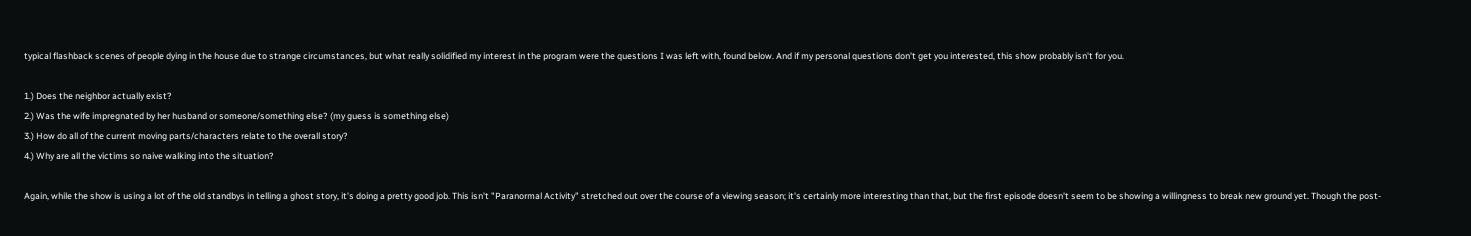typical flashback scenes of people dying in the house due to strange circumstances, but what really solidified my interest in the program were the questions I was left with, found below. And if my personal questions don't get you interested, this show probably isn't for you.

1.) Does the neighbor actually exist?
2.) Was the wife impregnated by her husband or someone/something else? (my guess is something else)
3.) How do all of the current moving parts/characters relate to the overall story?
4.) Why are all the victims so naive walking into the situation?

Again, while the show is using a lot of the old standbys in telling a ghost story, it's doing a pretty good job. This isn't "Paranormal Activity" stretched out over the course of a viewing season; it's certainly more interesting than that, but the first episode doesn't seem to be showing a willingness to break new ground yet. Though the post-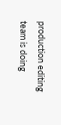production editing team is doing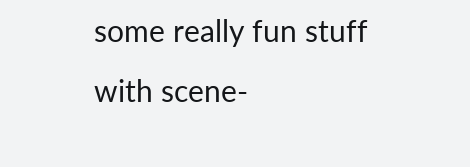some really fun stuff with scene-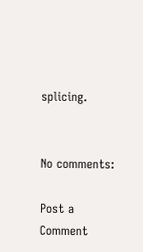splicing.


No comments:

Post a Comment